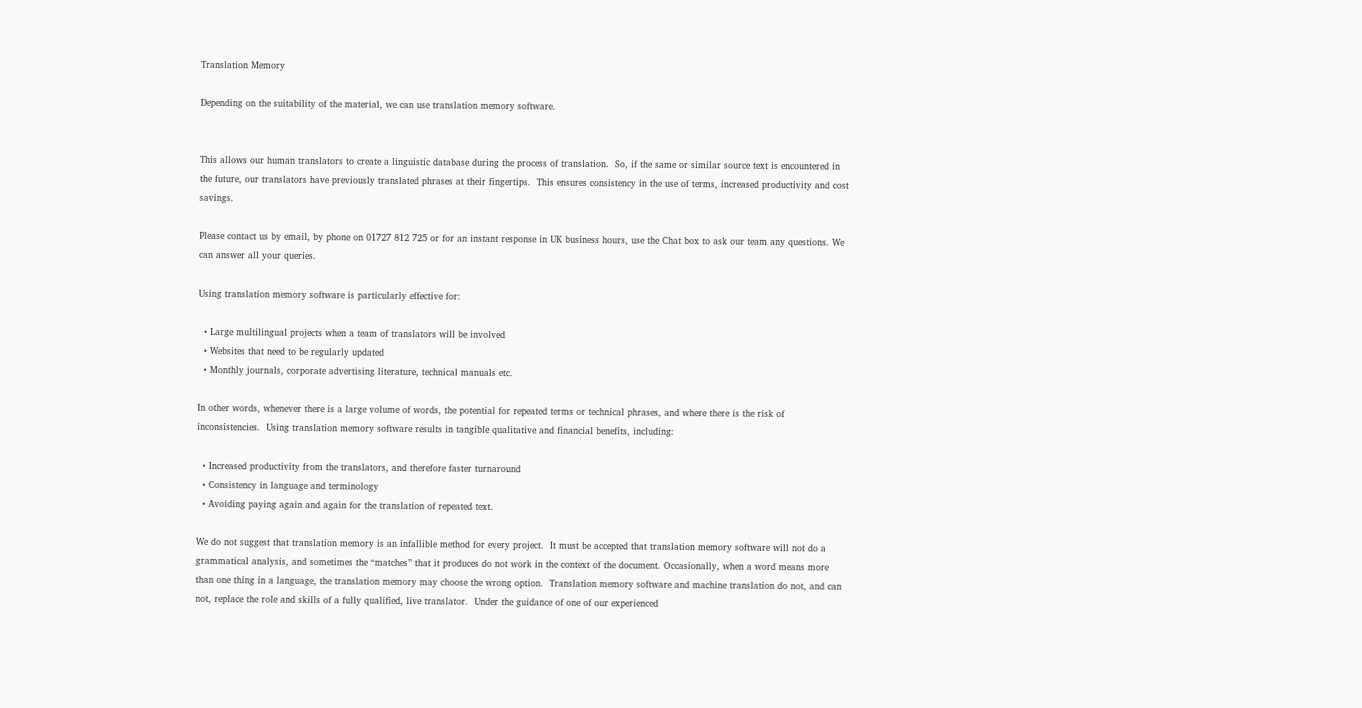Translation Memory

Depending on the suitability of the material, we can use translation memory software.


This allows our human translators to create a linguistic database during the process of translation.  So, if the same or similar source text is encountered in the future, our translators have previously translated phrases at their fingertips.  This ensures consistency in the use of terms, increased productivity and cost savings.

Please contact us by email, by phone on 01727 812 725 or for an instant response in UK business hours, use the Chat box to ask our team any questions. We can answer all your queries.

Using translation memory software is particularly effective for:

  • Large multilingual projects when a team of translators will be involved
  • Websites that need to be regularly updated
  • Monthly journals, corporate advertising literature, technical manuals etc.

In other words, whenever there is a large volume of words, the potential for repeated terms or technical phrases, and where there is the risk of inconsistencies.  Using translation memory software results in tangible qualitative and financial benefits, including:

  • Increased productivity from the translators, and therefore faster turnaround
  • Consistency in language and terminology
  • Avoiding paying again and again for the translation of repeated text.

We do not suggest that translation memory is an infallible method for every project.  It must be accepted that translation memory software will not do a grammatical analysis, and sometimes the “matches” that it produces do not work in the context of the document. Occasionally, when a word means more than one thing in a language, the translation memory may choose the wrong option.  Translation memory software and machine translation do not, and can not, replace the role and skills of a fully qualified, live translator.  Under the guidance of one of our experienced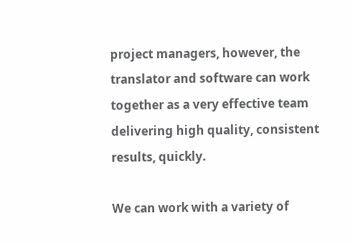project managers, however, the translator and software can work together as a very effective team delivering high quality, consistent results, quickly.

We can work with a variety of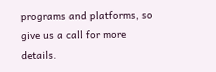programs and platforms, so give us a call for more details.